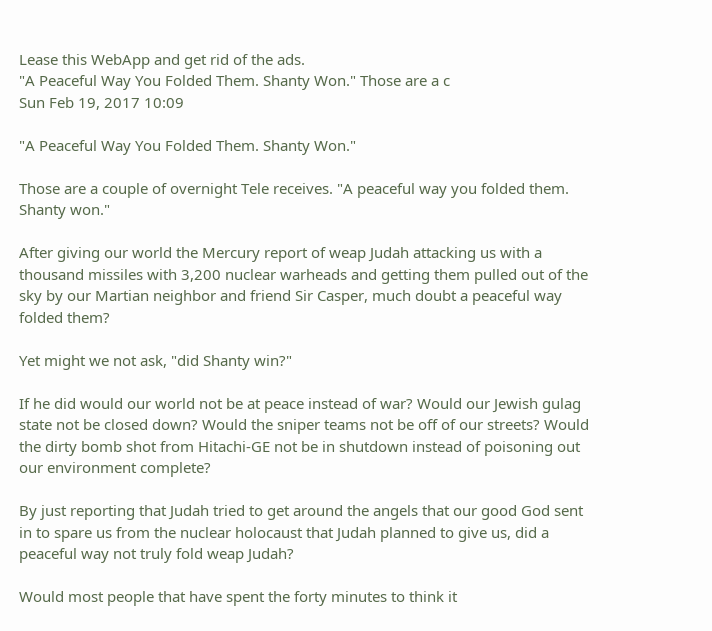Lease this WebApp and get rid of the ads.
"A Peaceful Way You Folded Them. Shanty Won." Those are a c
Sun Feb 19, 2017 10:09

"A Peaceful Way You Folded Them. Shanty Won."

Those are a couple of overnight Tele receives. "A peaceful way you folded them. Shanty won."

After giving our world the Mercury report of weap Judah attacking us with a thousand missiles with 3,200 nuclear warheads and getting them pulled out of the sky by our Martian neighbor and friend Sir Casper, much doubt a peaceful way folded them?

Yet might we not ask, "did Shanty win?"

If he did would our world not be at peace instead of war? Would our Jewish gulag state not be closed down? Would the sniper teams not be off of our streets? Would the dirty bomb shot from Hitachi-GE not be in shutdown instead of poisoning out our environment complete?

By just reporting that Judah tried to get around the angels that our good God sent in to spare us from the nuclear holocaust that Judah planned to give us, did a peaceful way not truly fold weap Judah?

Would most people that have spent the forty minutes to think it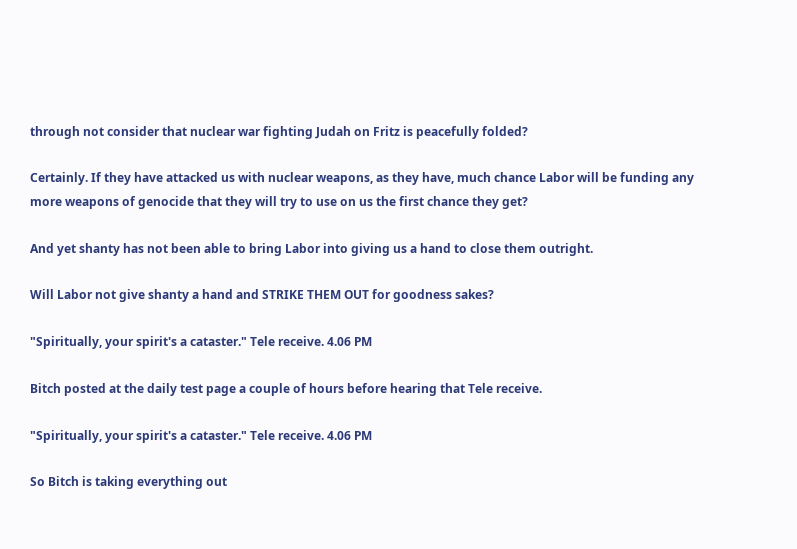through not consider that nuclear war fighting Judah on Fritz is peacefully folded?

Certainly. If they have attacked us with nuclear weapons, as they have, much chance Labor will be funding any more weapons of genocide that they will try to use on us the first chance they get?

And yet shanty has not been able to bring Labor into giving us a hand to close them outright.

Will Labor not give shanty a hand and STRIKE THEM OUT for goodness sakes?

"Spiritually, your spirit's a cataster." Tele receive. 4.06 PM

Bitch posted at the daily test page a couple of hours before hearing that Tele receive.

"Spiritually, your spirit's a cataster." Tele receive. 4.06 PM

So Bitch is taking everything out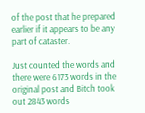of the post that he prepared earlier if it appears to be any part of cataster.

Just counted the words and there were 6173 words in the original post and Bitch took out 2843 words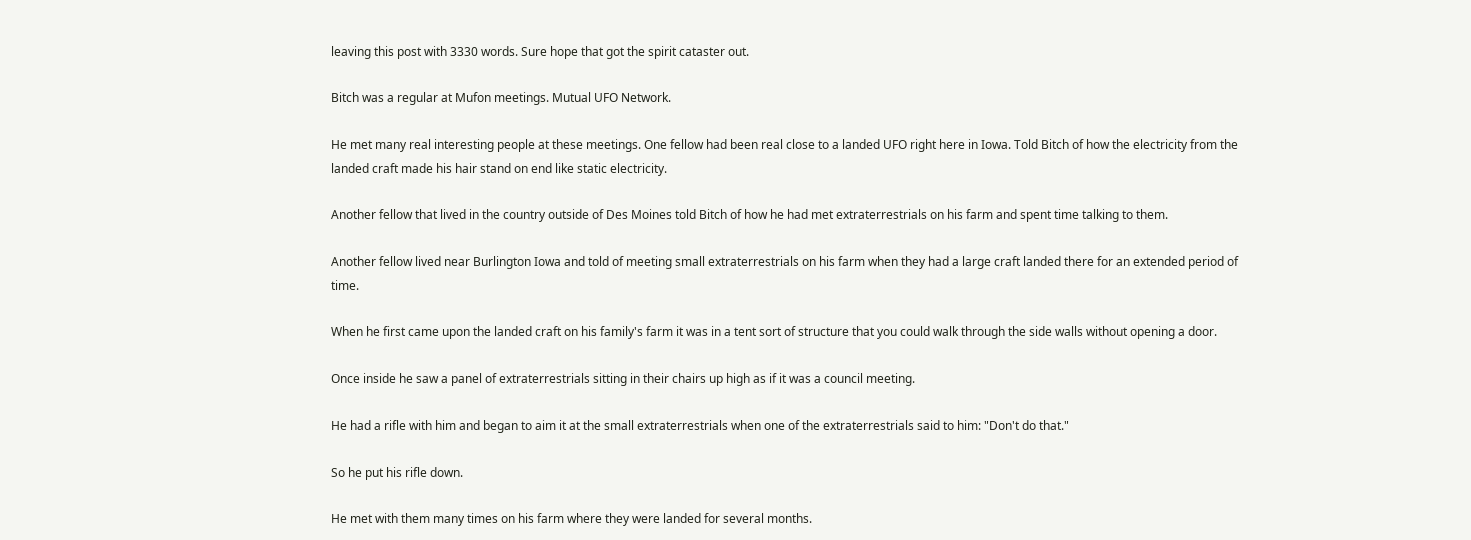leaving this post with 3330 words. Sure hope that got the spirit cataster out.

Bitch was a regular at Mufon meetings. Mutual UFO Network.

He met many real interesting people at these meetings. One fellow had been real close to a landed UFO right here in Iowa. Told Bitch of how the electricity from the landed craft made his hair stand on end like static electricity.

Another fellow that lived in the country outside of Des Moines told Bitch of how he had met extraterrestrials on his farm and spent time talking to them.

Another fellow lived near Burlington Iowa and told of meeting small extraterrestrials on his farm when they had a large craft landed there for an extended period of time.

When he first came upon the landed craft on his family's farm it was in a tent sort of structure that you could walk through the side walls without opening a door.

Once inside he saw a panel of extraterrestrials sitting in their chairs up high as if it was a council meeting.

He had a rifle with him and began to aim it at the small extraterrestrials when one of the extraterrestrials said to him: "Don't do that."

So he put his rifle down.

He met with them many times on his farm where they were landed for several months.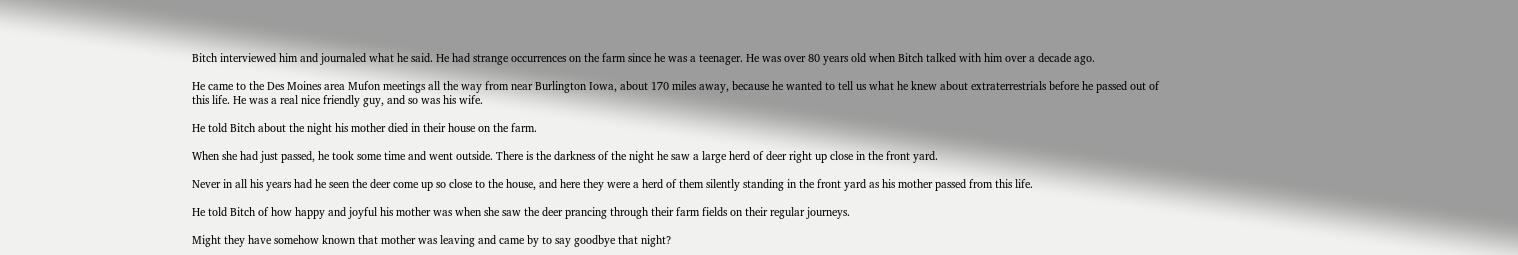Bitch interviewed him and journaled what he said. He had strange occurrences on the farm since he was a teenager. He was over 80 years old when Bitch talked with him over a decade ago.

He came to the Des Moines area Mufon meetings all the way from near Burlington Iowa, about 170 miles away, because he wanted to tell us what he knew about extraterrestrials before he passed out of this life. He was a real nice friendly guy, and so was his wife.

He told Bitch about the night his mother died in their house on the farm.

When she had just passed, he took some time and went outside. There is the darkness of the night he saw a large herd of deer right up close in the front yard.

Never in all his years had he seen the deer come up so close to the house, and here they were a herd of them silently standing in the front yard as his mother passed from this life.

He told Bitch of how happy and joyful his mother was when she saw the deer prancing through their farm fields on their regular journeys.

Might they have somehow known that mother was leaving and came by to say goodbye that night?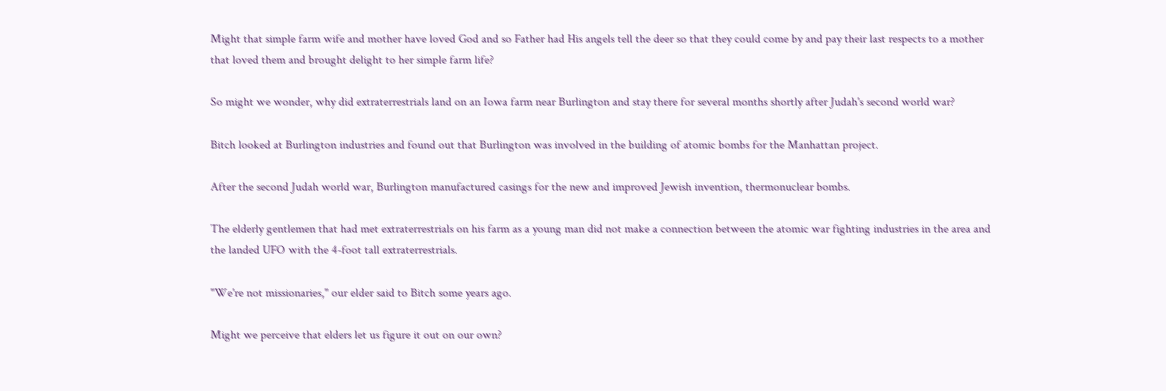Might that simple farm wife and mother have loved God and so Father had His angels tell the deer so that they could come by and pay their last respects to a mother that loved them and brought delight to her simple farm life?

So might we wonder, why did extraterrestrials land on an Iowa farm near Burlington and stay there for several months shortly after Judah's second world war?

Bitch looked at Burlington industries and found out that Burlington was involved in the building of atomic bombs for the Manhattan project.

After the second Judah world war, Burlington manufactured casings for the new and improved Jewish invention, thermonuclear bombs.

The elderly gentlemen that had met extraterrestrials on his farm as a young man did not make a connection between the atomic war fighting industries in the area and the landed UFO with the 4-foot tall extraterrestrials.

"We're not missionaries," our elder said to Bitch some years ago.

Might we perceive that elders let us figure it out on our own?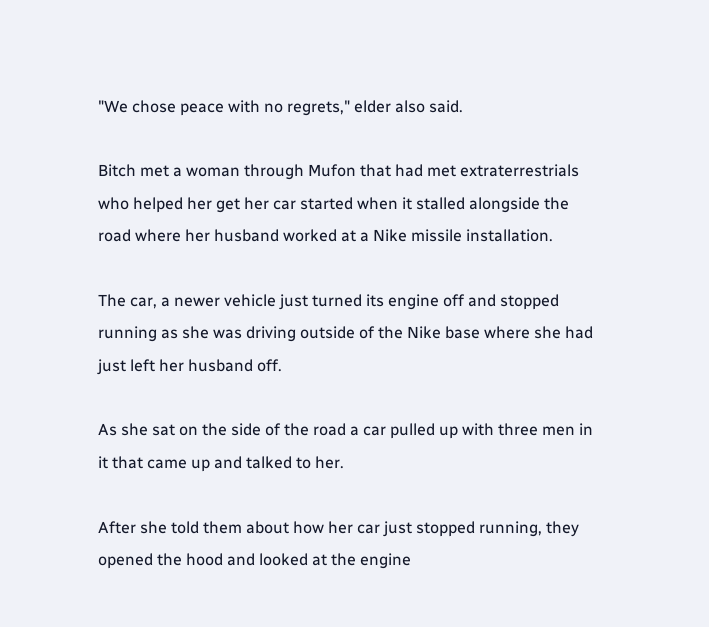"We chose peace with no regrets," elder also said.

Bitch met a woman through Mufon that had met extraterrestrials who helped her get her car started when it stalled alongside the road where her husband worked at a Nike missile installation.

The car, a newer vehicle just turned its engine off and stopped running as she was driving outside of the Nike base where she had just left her husband off.

As she sat on the side of the road a car pulled up with three men in it that came up and talked to her.

After she told them about how her car just stopped running, they opened the hood and looked at the engine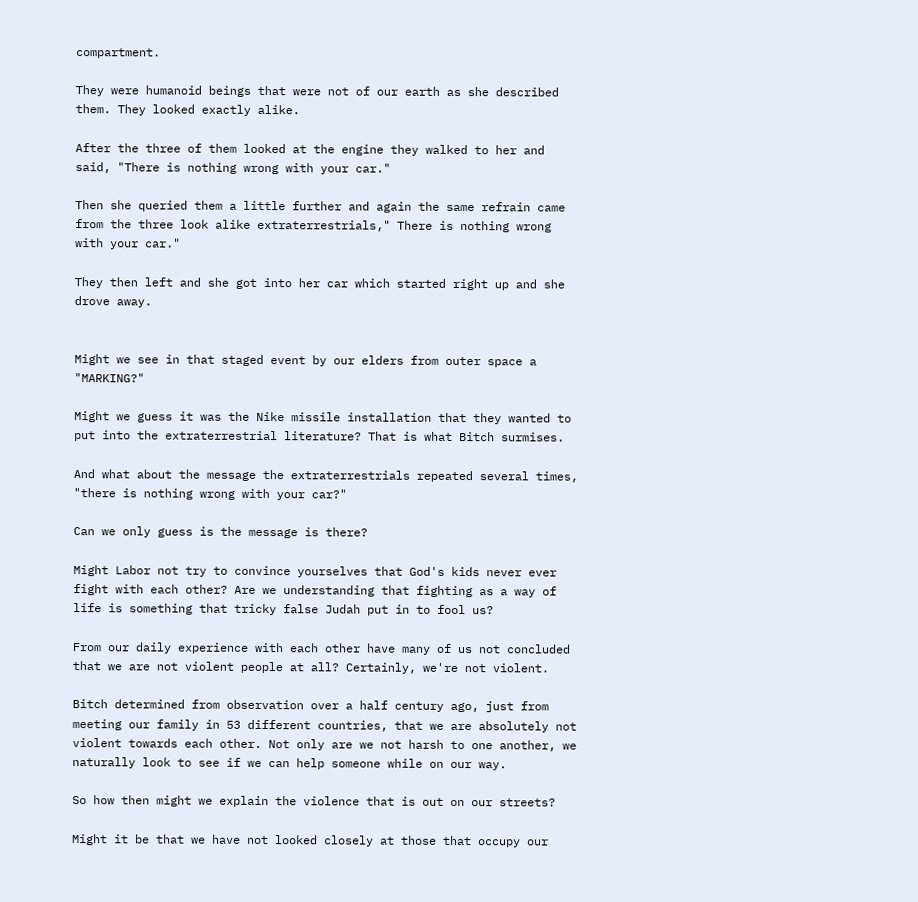compartment.

They were humanoid beings that were not of our earth as she described them. They looked exactly alike.

After the three of them looked at the engine they walked to her and said, "There is nothing wrong with your car."

Then she queried them a little further and again the same refrain came from the three look alike extraterrestrials," There is nothing wrong with your car."

They then left and she got into her car which started right up and she drove away.


Might we see in that staged event by our elders from outer space a "MARKING?"

Might we guess it was the Nike missile installation that they wanted to put into the extraterrestrial literature? That is what Bitch surmises.

And what about the message the extraterrestrials repeated several times, "there is nothing wrong with your car?"

Can we only guess is the message is there?

Might Labor not try to convince yourselves that God's kids never ever fight with each other? Are we understanding that fighting as a way of life is something that tricky false Judah put in to fool us?

From our daily experience with each other have many of us not concluded that we are not violent people at all? Certainly, we're not violent.

Bitch determined from observation over a half century ago, just from meeting our family in 53 different countries, that we are absolutely not violent towards each other. Not only are we not harsh to one another, we naturally look to see if we can help someone while on our way.

So how then might we explain the violence that is out on our streets?

Might it be that we have not looked closely at those that occupy our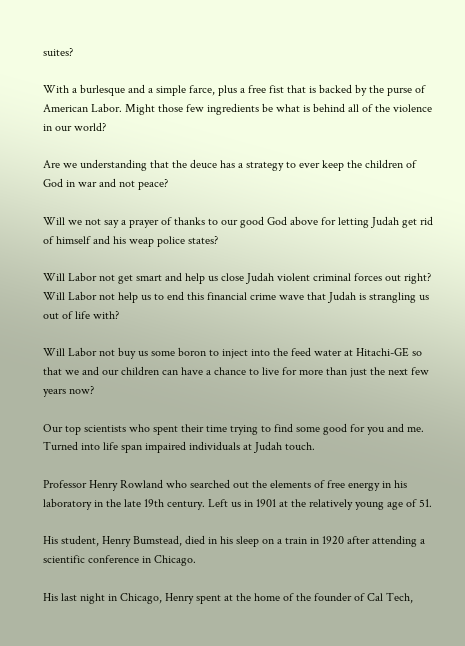suites?

With a burlesque and a simple farce, plus a free fist that is backed by the purse of American Labor. Might those few ingredients be what is behind all of the violence in our world?

Are we understanding that the deuce has a strategy to ever keep the children of God in war and not peace?

Will we not say a prayer of thanks to our good God above for letting Judah get rid of himself and his weap police states?

Will Labor not get smart and help us close Judah violent criminal forces out right? Will Labor not help us to end this financial crime wave that Judah is strangling us out of life with?

Will Labor not buy us some boron to inject into the feed water at Hitachi-GE so that we and our children can have a chance to live for more than just the next few years now?

Our top scientists who spent their time trying to find some good for you and me. Turned into life span impaired individuals at Judah touch.

Professor Henry Rowland who searched out the elements of free energy in his laboratory in the late 19th century. Left us in 1901 at the relatively young age of 51.

His student, Henry Bumstead, died in his sleep on a train in 1920 after attending a scientific conference in Chicago.

His last night in Chicago, Henry spent at the home of the founder of Cal Tech,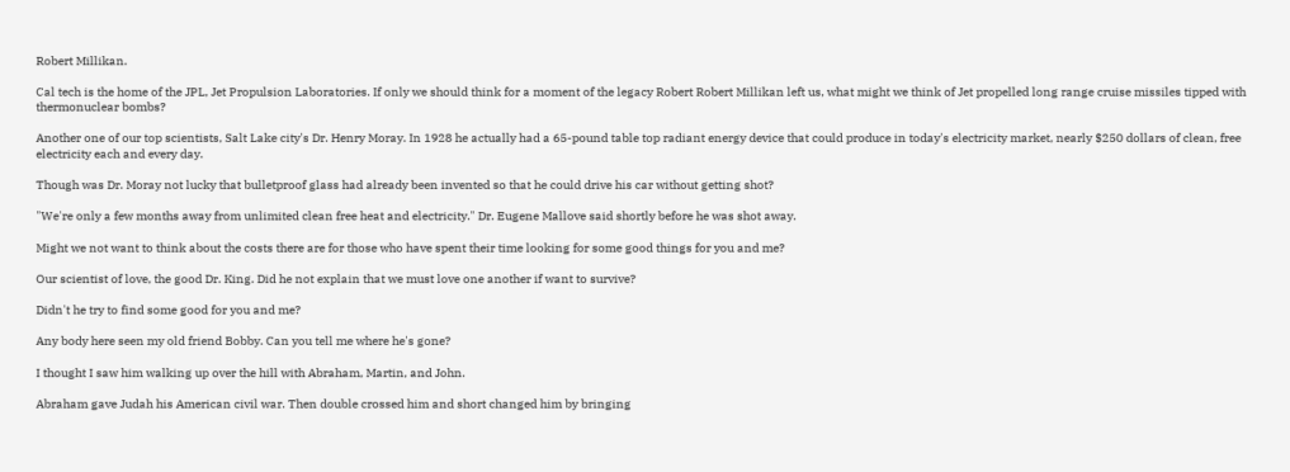Robert Millikan.

Cal tech is the home of the JPL, Jet Propulsion Laboratories. If only we should think for a moment of the legacy Robert Robert Millikan left us, what might we think of Jet propelled long range cruise missiles tipped with thermonuclear bombs?

Another one of our top scientists, Salt Lake city's Dr. Henry Moray. In 1928 he actually had a 65-pound table top radiant energy device that could produce in today's electricity market, nearly $250 dollars of clean, free electricity each and every day.

Though was Dr. Moray not lucky that bulletproof glass had already been invented so that he could drive his car without getting shot?

"We're only a few months away from unlimited clean free heat and electricity." Dr. Eugene Mallove said shortly before he was shot away.

Might we not want to think about the costs there are for those who have spent their time looking for some good things for you and me?

Our scientist of love, the good Dr. King. Did he not explain that we must love one another if want to survive?

Didn't he try to find some good for you and me?

Any body here seen my old friend Bobby. Can you tell me where he's gone?

I thought I saw him walking up over the hill with Abraham, Martin, and John.

Abraham gave Judah his American civil war. Then double crossed him and short changed him by bringing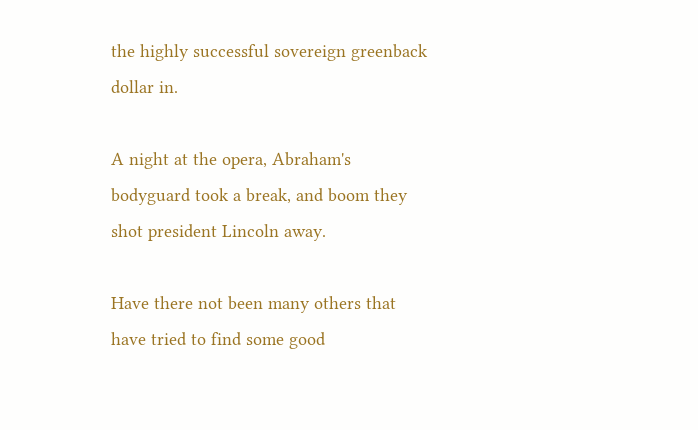the highly successful sovereign greenback dollar in.

A night at the opera, Abraham's bodyguard took a break, and boom they shot president Lincoln away.

Have there not been many others that have tried to find some good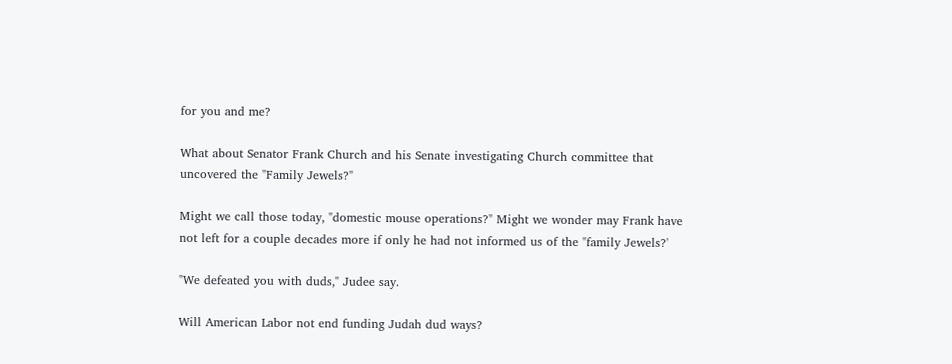for you and me?

What about Senator Frank Church and his Senate investigating Church committee that uncovered the "Family Jewels?"

Might we call those today, "domestic mouse operations?" Might we wonder may Frank have not left for a couple decades more if only he had not informed us of the "family Jewels?'

"We defeated you with duds," Judee say.

Will American Labor not end funding Judah dud ways?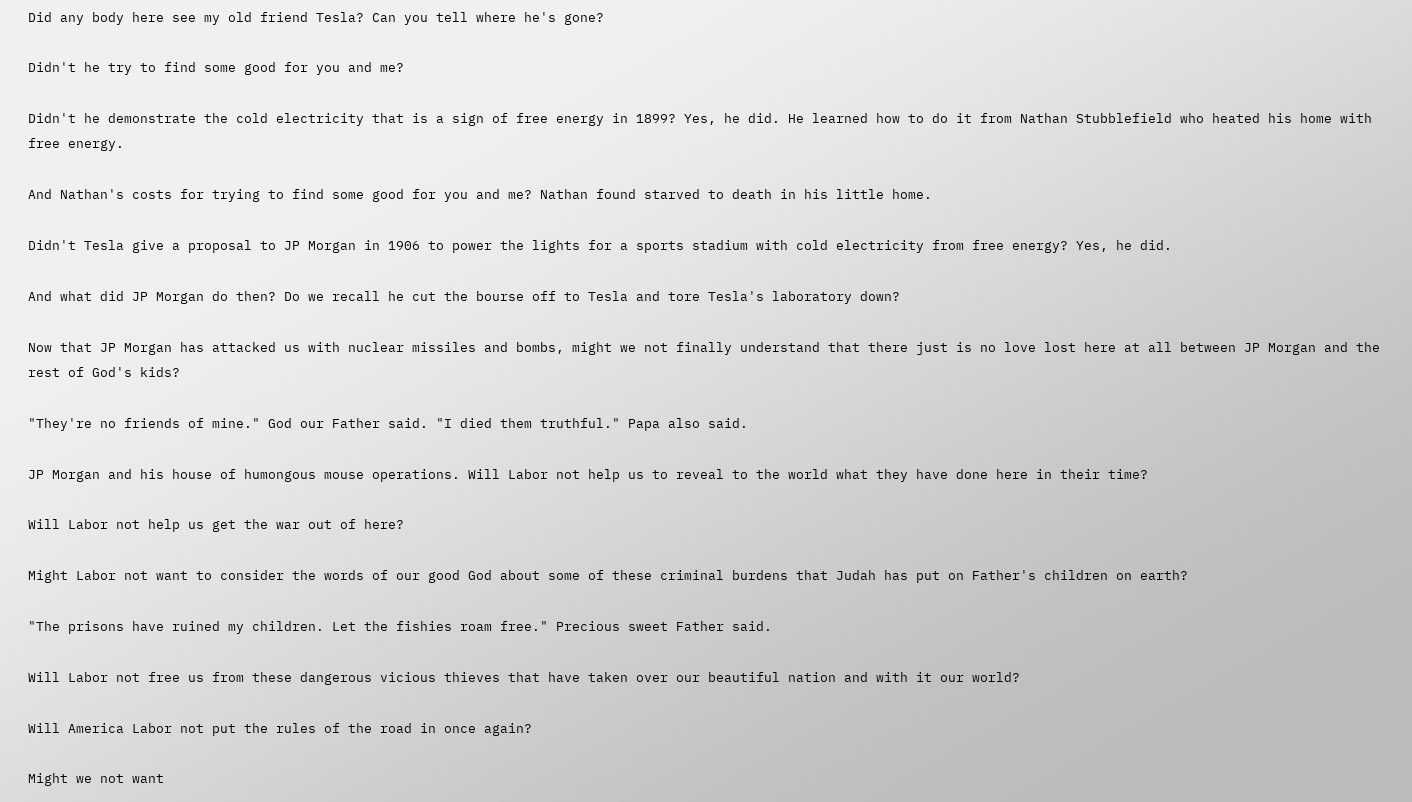Did any body here see my old friend Tesla? Can you tell where he's gone?

Didn't he try to find some good for you and me?

Didn't he demonstrate the cold electricity that is a sign of free energy in 1899? Yes, he did. He learned how to do it from Nathan Stubblefield who heated his home with free energy.

And Nathan's costs for trying to find some good for you and me? Nathan found starved to death in his little home.

Didn't Tesla give a proposal to JP Morgan in 1906 to power the lights for a sports stadium with cold electricity from free energy? Yes, he did.

And what did JP Morgan do then? Do we recall he cut the bourse off to Tesla and tore Tesla's laboratory down?

Now that JP Morgan has attacked us with nuclear missiles and bombs, might we not finally understand that there just is no love lost here at all between JP Morgan and the rest of God's kids?

"They're no friends of mine." God our Father said. "I died them truthful." Papa also said.

JP Morgan and his house of humongous mouse operations. Will Labor not help us to reveal to the world what they have done here in their time?

Will Labor not help us get the war out of here?

Might Labor not want to consider the words of our good God about some of these criminal burdens that Judah has put on Father's children on earth?

"The prisons have ruined my children. Let the fishies roam free." Precious sweet Father said.

Will Labor not free us from these dangerous vicious thieves that have taken over our beautiful nation and with it our world?

Will America Labor not put the rules of the road in once again?

Might we not want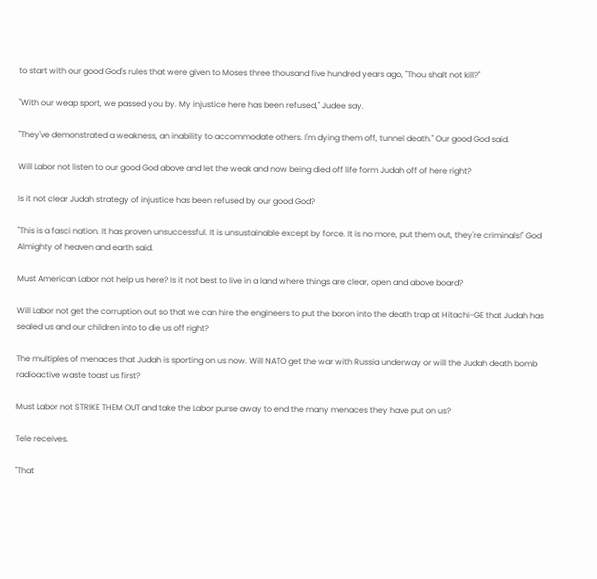to start with our good God's rules that were given to Moses three thousand five hundred years ago, "Thou shalt not kill?"

"With our weap sport, we passed you by. My injustice here has been refused," Judee say.

"They've demonstrated a weakness, an inability to accommodate others. I'm dying them off, tunnel death." Our good God said.

Will Labor not listen to our good God above and let the weak and now being died off life form Judah off of here right?

Is it not clear Judah strategy of injustice has been refused by our good God?

"This is a fasci nation. It has proven unsuccessful. It is unsustainable except by force. It is no more, put them out, they're criminals!" God Almighty of heaven and earth said.

Must American Labor not help us here? Is it not best to live in a land where things are clear, open and above board?

Will Labor not get the corruption out so that we can hire the engineers to put the boron into the death trap at Hitachi-GE that Judah has sealed us and our children into to die us off right?

The multiples of menaces that Judah is sporting on us now. Will NATO get the war with Russia underway or will the Judah death bomb radioactive waste toast us first?

Must Labor not STRIKE THEM OUT and take the Labor purse away to end the many menaces they have put on us?

Tele receives.

"That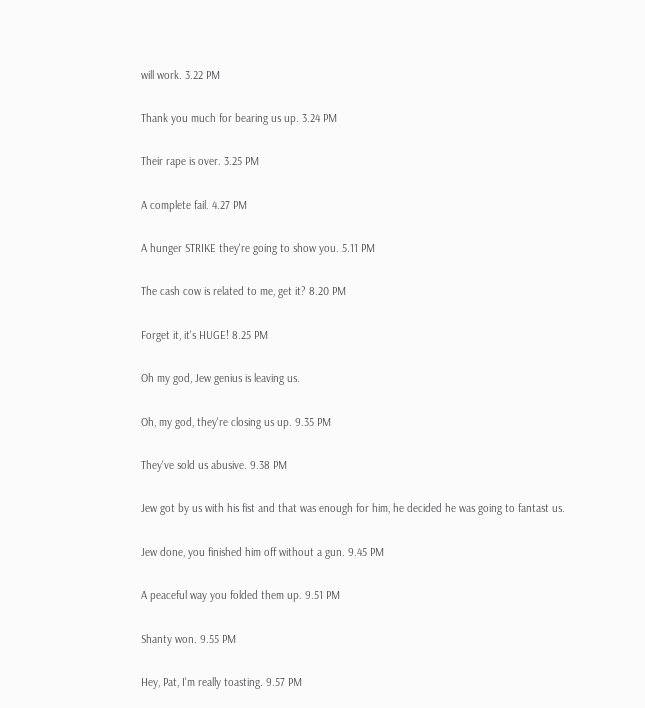will work. 3.22 PM

Thank you much for bearing us up. 3.24 PM

Their rape is over. 3.25 PM

A complete fail. 4.27 PM

A hunger STRIKE they're going to show you. 5.11 PM

The cash cow is related to me, get it? 8.20 PM

Forget it, it's HUGE! 8.25 PM

Oh my god, Jew genius is leaving us.

Oh, my god, they're closing us up. 9.35 PM

They've sold us abusive. 9.38 PM

Jew got by us with his fist and that was enough for him, he decided he was going to fantast us.

Jew done, you finished him off without a gun. 9.45 PM

A peaceful way you folded them up. 9.51 PM

Shanty won. 9.55 PM

Hey, Pat, I'm really toasting. 9.57 PM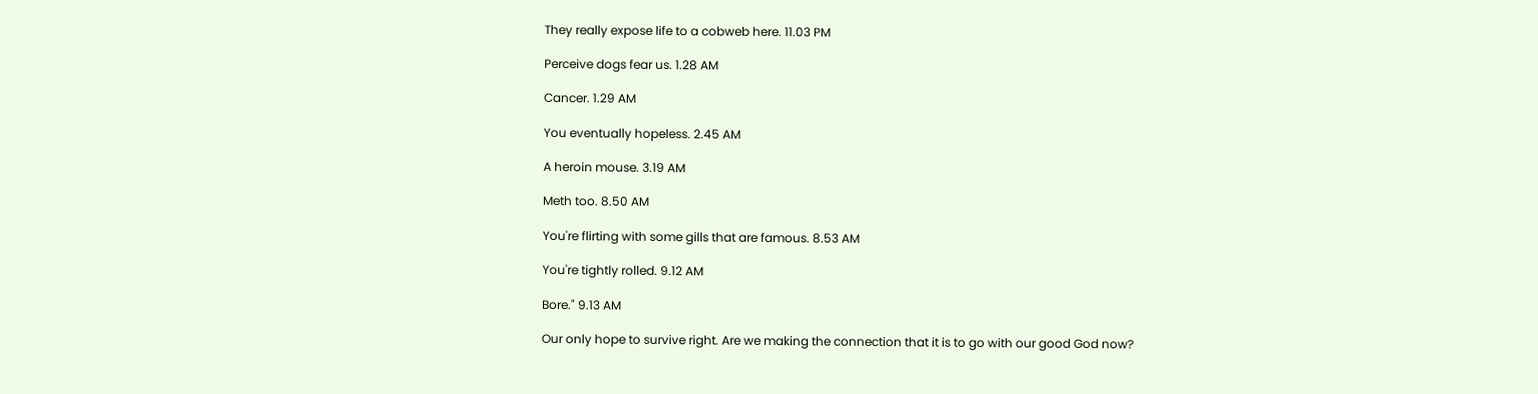They really expose life to a cobweb here. 11.03 PM

Perceive dogs fear us. 1.28 AM

Cancer. 1.29 AM

You eventually hopeless. 2.45 AM

A heroin mouse. 3.19 AM

Meth too. 8.50 AM

You're flirting with some gills that are famous. 8.53 AM

You're tightly rolled. 9.12 AM

Bore." 9.13 AM

Our only hope to survive right. Are we making the connection that it is to go with our good God now?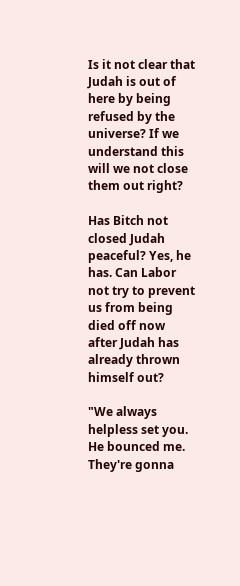Is it not clear that Judah is out of here by being refused by the universe? If we understand this will we not close them out right?

Has Bitch not closed Judah peaceful? Yes, he has. Can Labor not try to prevent us from being died off now after Judah has already thrown himself out?

"We always helpless set you. He bounced me. They're gonna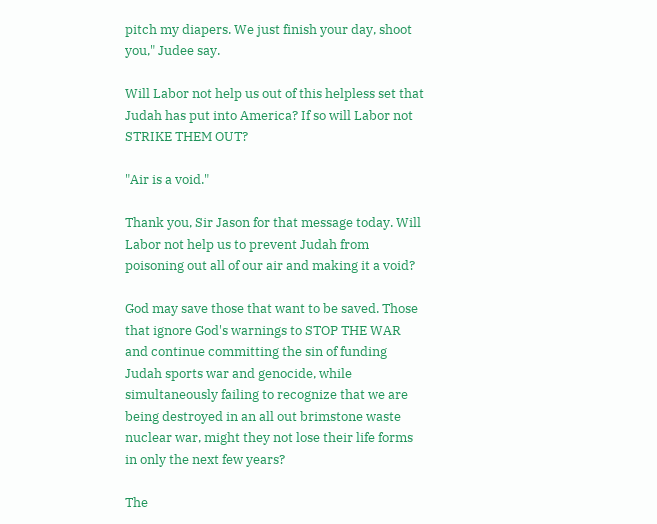pitch my diapers. We just finish your day, shoot you," Judee say.

Will Labor not help us out of this helpless set that Judah has put into America? If so will Labor not STRIKE THEM OUT?

"Air is a void."

Thank you, Sir Jason for that message today. Will Labor not help us to prevent Judah from poisoning out all of our air and making it a void?

God may save those that want to be saved. Those that ignore God's warnings to STOP THE WAR and continue committing the sin of funding Judah sports war and genocide, while simultaneously failing to recognize that we are being destroyed in an all out brimstone waste nuclear war, might they not lose their life forms in only the next few years?

The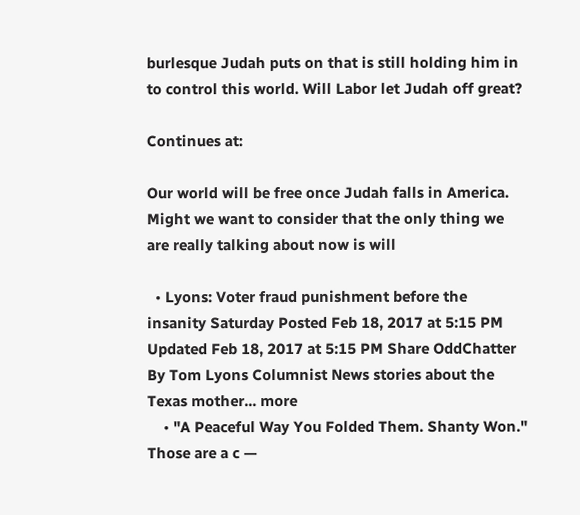burlesque Judah puts on that is still holding him in to control this world. Will Labor let Judah off great?

Continues at:

Our world will be free once Judah falls in America. Might we want to consider that the only thing we are really talking about now is will

  • Lyons: Voter fraud punishment before the insanity Saturday Posted Feb 18, 2017 at 5:15 PM Updated Feb 18, 2017 at 5:15 PM Share OddChatter By Tom Lyons Columnist News stories about the Texas mother... more
    • "A Peaceful Way You Folded Them. Shanty Won." Those are a c —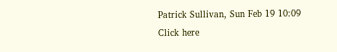Patrick Sullivan, Sun Feb 19 10:09
Click here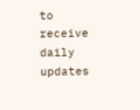to receive daily updates